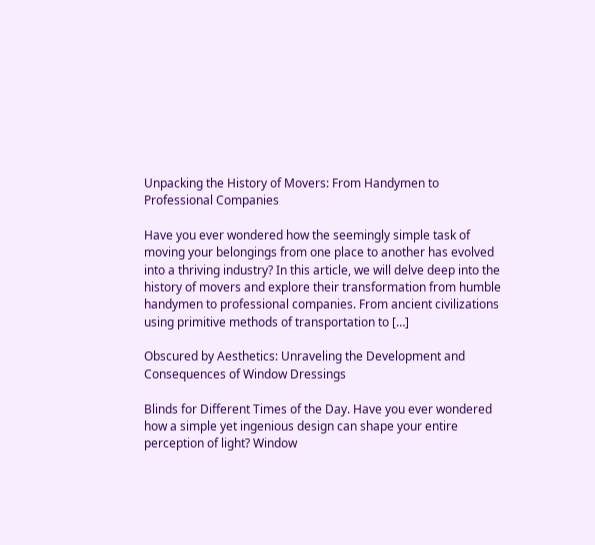Unpacking the History of Movers: From Handymen to Professional Companies

Have you ever wondered how the seemingly simple task of moving your belongings from one place to another has evolved into a thriving industry? In this article, we will delve deep into the history of movers and explore their transformation from humble handymen to professional companies. From ancient civilizations using primitive methods of transportation to […]

Obscured by Aesthetics: Unraveling the Development and Consequences of Window Dressings

Blinds for Different Times of the Day. Have you ever wondered how a simple yet ingenious design can shape your entire perception of light? Window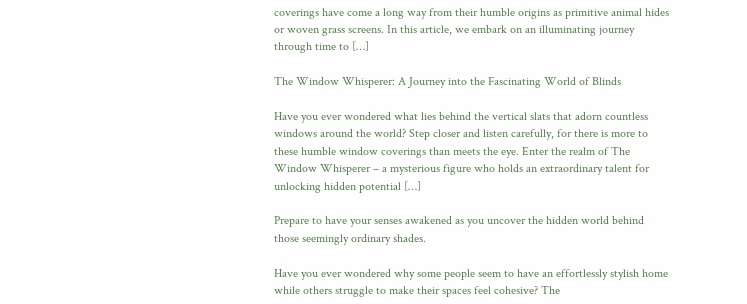coverings have come a long way from their humble origins as primitive animal hides or woven grass screens. In this article, we embark on an illuminating journey through time to […]

The Window Whisperer: A Journey into the Fascinating World of Blinds

Have you ever wondered what lies behind the vertical slats that adorn countless windows around the world? Step closer and listen carefully, for there is more to these humble window coverings than meets the eye. Enter the realm of The Window Whisperer – a mysterious figure who holds an extraordinary talent for unlocking hidden potential […]

Prepare to have your senses awakened as you uncover the hidden world behind those seemingly ordinary shades.

Have you ever wondered why some people seem to have an effortlessly stylish home while others struggle to make their spaces feel cohesive? The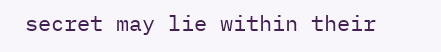secret may lie within their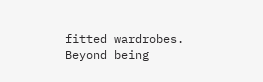fitted wardrobes. Beyond being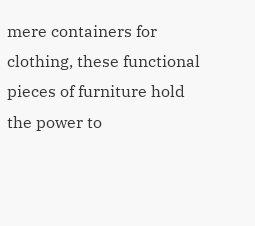mere containers for clothing, these functional pieces of furniture hold the power to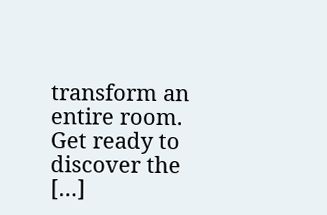transform an entire room. Get ready to discover the […]